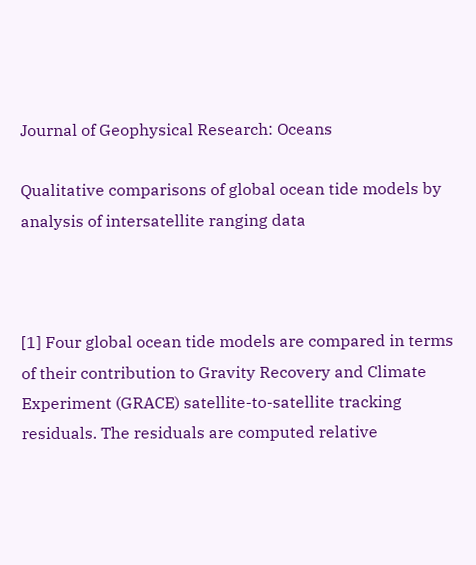Journal of Geophysical Research: Oceans

Qualitative comparisons of global ocean tide models by analysis of intersatellite ranging data



[1] Four global ocean tide models are compared in terms of their contribution to Gravity Recovery and Climate Experiment (GRACE) satellite-to-satellite tracking residuals. The residuals are computed relative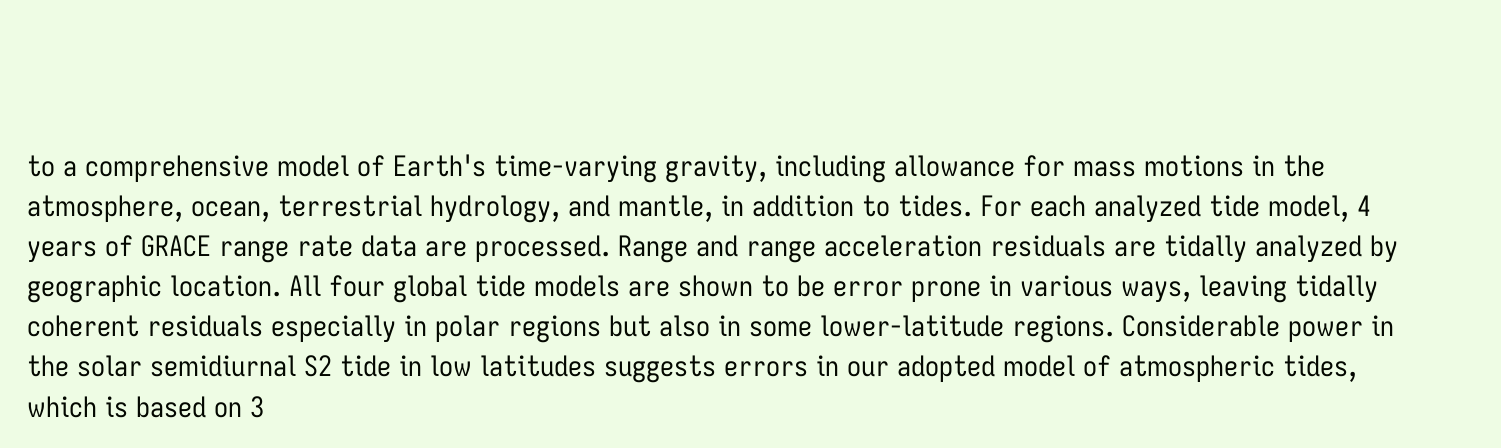to a comprehensive model of Earth's time-varying gravity, including allowance for mass motions in the atmosphere, ocean, terrestrial hydrology, and mantle, in addition to tides. For each analyzed tide model, 4 years of GRACE range rate data are processed. Range and range acceleration residuals are tidally analyzed by geographic location. All four global tide models are shown to be error prone in various ways, leaving tidally coherent residuals especially in polar regions but also in some lower-latitude regions. Considerable power in the solar semidiurnal S2 tide in low latitudes suggests errors in our adopted model of atmospheric tides, which is based on 3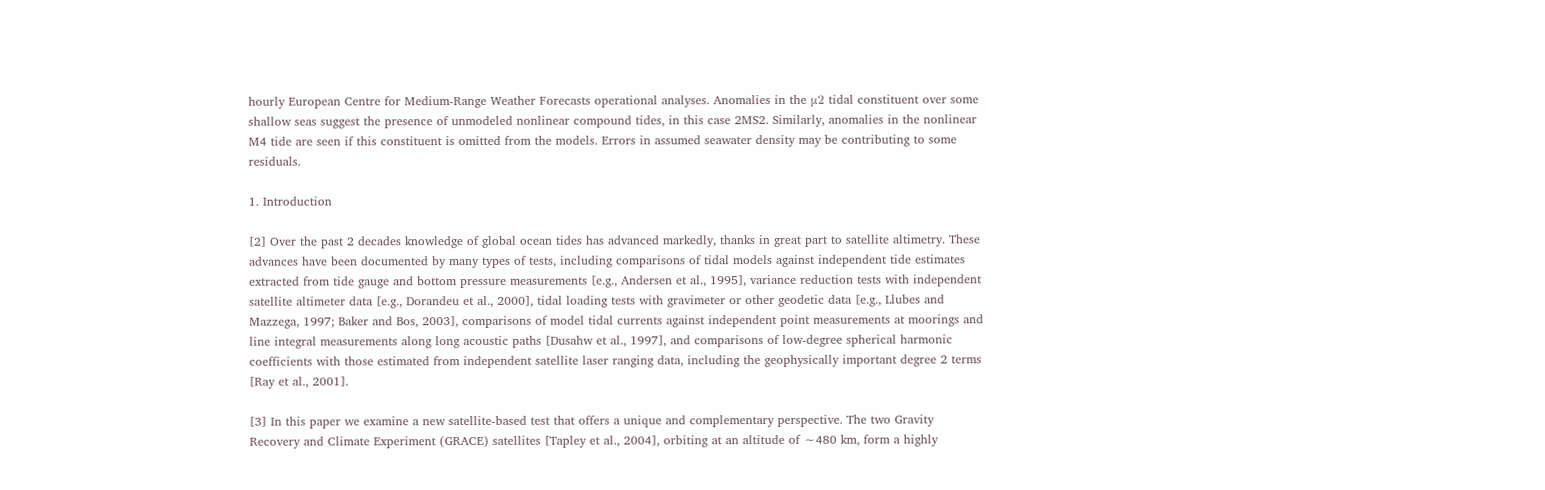hourly European Centre for Medium-Range Weather Forecasts operational analyses. Anomalies in the μ2 tidal constituent over some shallow seas suggest the presence of unmodeled nonlinear compound tides, in this case 2MS2. Similarly, anomalies in the nonlinear M4 tide are seen if this constituent is omitted from the models. Errors in assumed seawater density may be contributing to some residuals.

1. Introduction

[2] Over the past 2 decades knowledge of global ocean tides has advanced markedly, thanks in great part to satellite altimetry. These advances have been documented by many types of tests, including comparisons of tidal models against independent tide estimates extracted from tide gauge and bottom pressure measurements [e.g., Andersen et al., 1995], variance reduction tests with independent satellite altimeter data [e.g., Dorandeu et al., 2000], tidal loading tests with gravimeter or other geodetic data [e.g., Llubes and Mazzega, 1997; Baker and Bos, 2003], comparisons of model tidal currents against independent point measurements at moorings and line integral measurements along long acoustic paths [Dusahw et al., 1997], and comparisons of low-degree spherical harmonic coefficients with those estimated from independent satellite laser ranging data, including the geophysically important degree 2 terms [Ray et al., 2001].

[3] In this paper we examine a new satellite-based test that offers a unique and complementary perspective. The two Gravity Recovery and Climate Experiment (GRACE) satellites [Tapley et al., 2004], orbiting at an altitude of ∼480 km, form a highly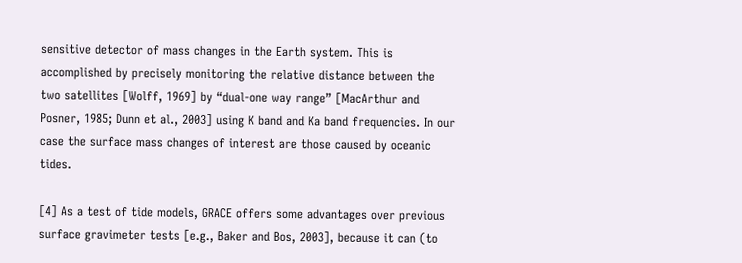sensitive detector of mass changes in the Earth system. This is accomplished by precisely monitoring the relative distance between the two satellites [Wolff, 1969] by “dual-one way range” [MacArthur and Posner, 1985; Dunn et al., 2003] using K band and Ka band frequencies. In our case the surface mass changes of interest are those caused by oceanic tides.

[4] As a test of tide models, GRACE offers some advantages over previous surface gravimeter tests [e.g., Baker and Bos, 2003], because it can (to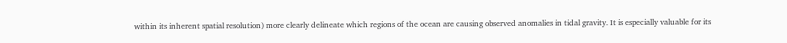within its inherent spatial resolution) more clearly delineate which regions of the ocean are causing observed anomalies in tidal gravity. It is especially valuable for its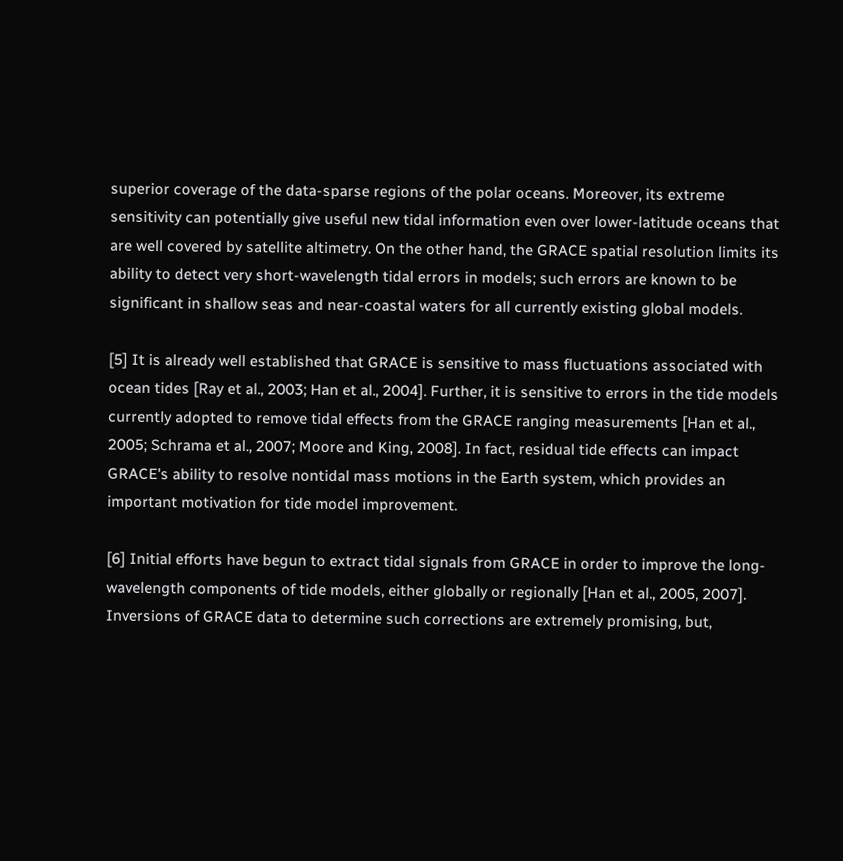superior coverage of the data-sparse regions of the polar oceans. Moreover, its extreme sensitivity can potentially give useful new tidal information even over lower-latitude oceans that are well covered by satellite altimetry. On the other hand, the GRACE spatial resolution limits its ability to detect very short-wavelength tidal errors in models; such errors are known to be significant in shallow seas and near-coastal waters for all currently existing global models.

[5] It is already well established that GRACE is sensitive to mass fluctuations associated with ocean tides [Ray et al., 2003; Han et al., 2004]. Further, it is sensitive to errors in the tide models currently adopted to remove tidal effects from the GRACE ranging measurements [Han et al., 2005; Schrama et al., 2007; Moore and King, 2008]. In fact, residual tide effects can impact GRACE's ability to resolve nontidal mass motions in the Earth system, which provides an important motivation for tide model improvement.

[6] Initial efforts have begun to extract tidal signals from GRACE in order to improve the long-wavelength components of tide models, either globally or regionally [Han et al., 2005, 2007]. Inversions of GRACE data to determine such corrections are extremely promising, but,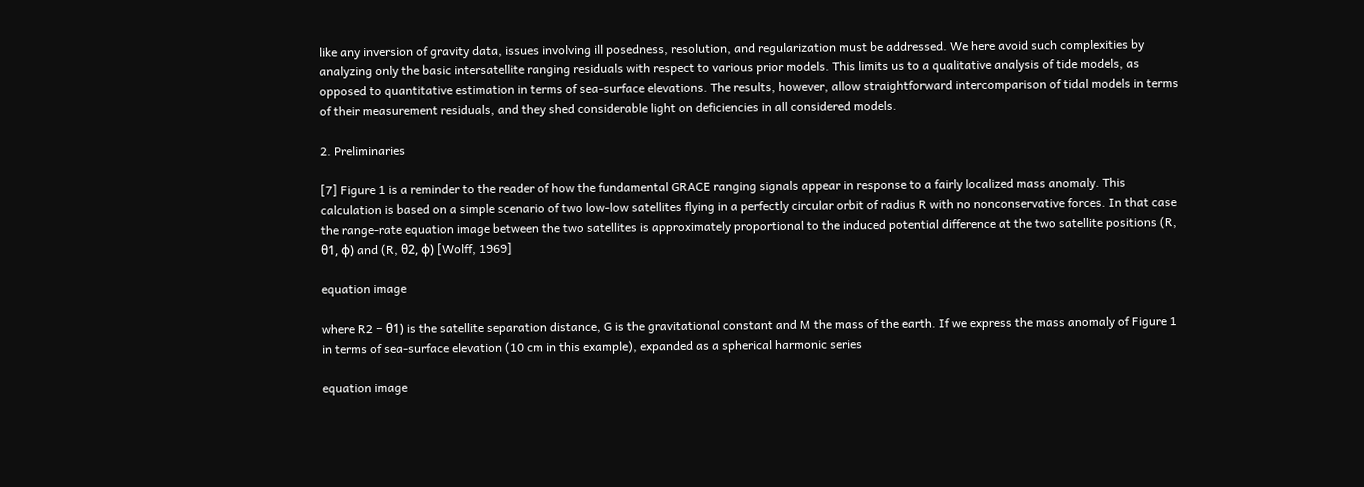like any inversion of gravity data, issues involving ill posedness, resolution, and regularization must be addressed. We here avoid such complexities by analyzing only the basic intersatellite ranging residuals with respect to various prior models. This limits us to a qualitative analysis of tide models, as opposed to quantitative estimation in terms of sea-surface elevations. The results, however, allow straightforward intercomparison of tidal models in terms of their measurement residuals, and they shed considerable light on deficiencies in all considered models.

2. Preliminaries

[7] Figure 1 is a reminder to the reader of how the fundamental GRACE ranging signals appear in response to a fairly localized mass anomaly. This calculation is based on a simple scenario of two low-low satellites flying in a perfectly circular orbit of radius R with no nonconservative forces. In that case the range-rate equation image between the two satellites is approximately proportional to the induced potential difference at the two satellite positions (R, θ1, ϕ) and (R, θ2, ϕ) [Wolff, 1969]

equation image

where R2 − θ1) is the satellite separation distance, G is the gravitational constant and M the mass of the earth. If we express the mass anomaly of Figure 1 in terms of sea-surface elevation (10 cm in this example), expanded as a spherical harmonic series

equation image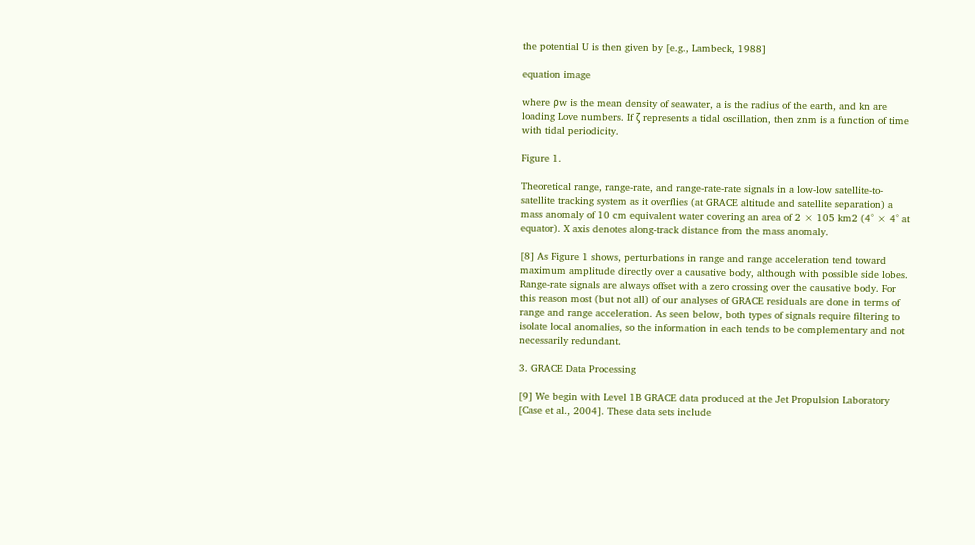the potential U is then given by [e.g., Lambeck, 1988]

equation image

where ρw is the mean density of seawater, a is the radius of the earth, and kn are loading Love numbers. If ζ represents a tidal oscillation, then znm is a function of time with tidal periodicity.

Figure 1.

Theoretical range, range-rate, and range-rate-rate signals in a low-low satellite-to-satellite tracking system as it overflies (at GRACE altitude and satellite separation) a mass anomaly of 10 cm equivalent water covering an area of 2 × 105 km2 (4° × 4° at equator). X axis denotes along-track distance from the mass anomaly.

[8] As Figure 1 shows, perturbations in range and range acceleration tend toward maximum amplitude directly over a causative body, although with possible side lobes. Range-rate signals are always offset with a zero crossing over the causative body. For this reason most (but not all) of our analyses of GRACE residuals are done in terms of range and range acceleration. As seen below, both types of signals require filtering to isolate local anomalies, so the information in each tends to be complementary and not necessarily redundant.

3. GRACE Data Processing

[9] We begin with Level 1B GRACE data produced at the Jet Propulsion Laboratory [Case et al., 2004]. These data sets include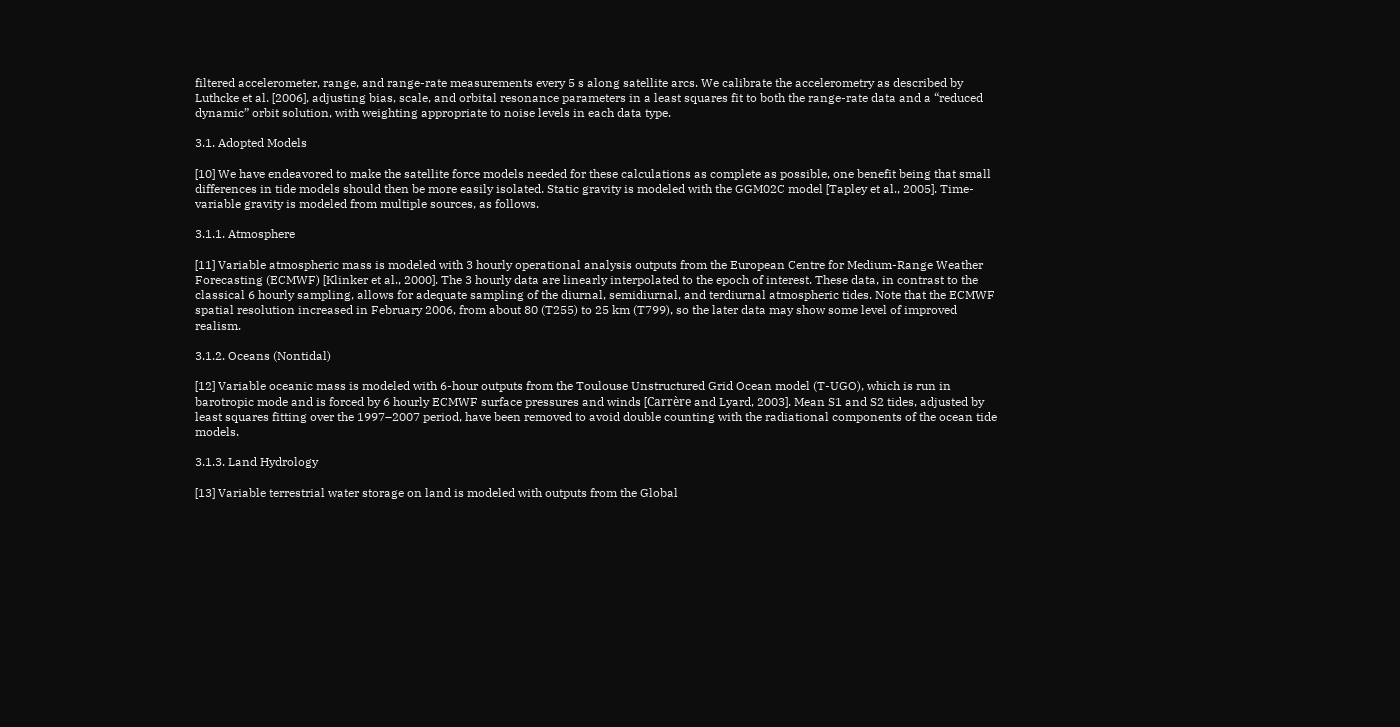filtered accelerometer, range, and range-rate measurements every 5 s along satellite arcs. We calibrate the accelerometry as described by Luthcke et al. [2006], adjusting bias, scale, and orbital resonance parameters in a least squares fit to both the range-rate data and a “reduced dynamic” orbit solution, with weighting appropriate to noise levels in each data type.

3.1. Adopted Models

[10] We have endeavored to make the satellite force models needed for these calculations as complete as possible, one benefit being that small differences in tide models should then be more easily isolated. Static gravity is modeled with the GGM02C model [Tapley et al., 2005]. Time-variable gravity is modeled from multiple sources, as follows.

3.1.1. Atmosphere

[11] Variable atmospheric mass is modeled with 3 hourly operational analysis outputs from the European Centre for Medium-Range Weather Forecasting (ECMWF) [Klinker et al., 2000]. The 3 hourly data are linearly interpolated to the epoch of interest. These data, in contrast to the classical 6 hourly sampling, allows for adequate sampling of the diurnal, semidiurnal, and terdiurnal atmospheric tides. Note that the ECMWF spatial resolution increased in February 2006, from about 80 (T255) to 25 km (T799), so the later data may show some level of improved realism.

3.1.2. Oceans (Nontidal)

[12] Variable oceanic mass is modeled with 6-hour outputs from the Toulouse Unstructured Grid Ocean model (T-UGO), which is run in barotropic mode and is forced by 6 hourly ECMWF surface pressures and winds [Carrère and Lyard, 2003]. Mean S1 and S2 tides, adjusted by least squares fitting over the 1997–2007 period, have been removed to avoid double counting with the radiational components of the ocean tide models.

3.1.3. Land Hydrology

[13] Variable terrestrial water storage on land is modeled with outputs from the Global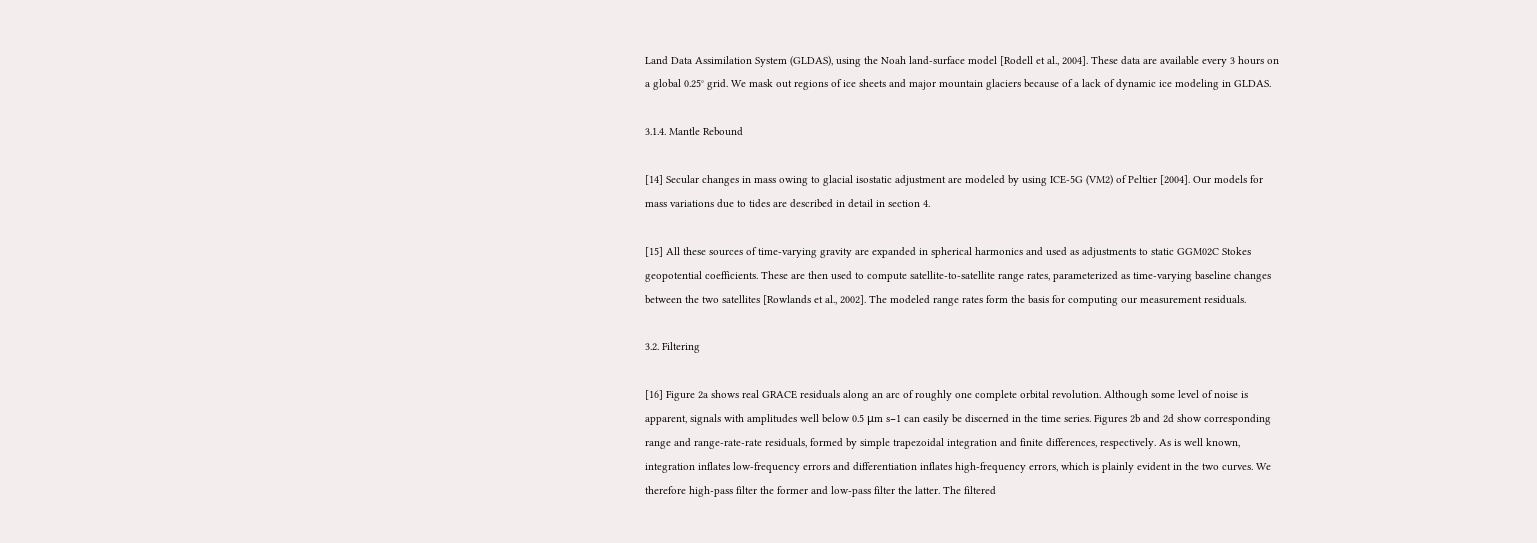Land Data Assimilation System (GLDAS), using the Noah land-surface model [Rodell et al., 2004]. These data are available every 3 hours on a global 0.25° grid. We mask out regions of ice sheets and major mountain glaciers because of a lack of dynamic ice modeling in GLDAS.

3.1.4. Mantle Rebound

[14] Secular changes in mass owing to glacial isostatic adjustment are modeled by using ICE-5G (VM2) of Peltier [2004]. Our models for mass variations due to tides are described in detail in section 4.

[15] All these sources of time-varying gravity are expanded in spherical harmonics and used as adjustments to static GGM02C Stokes geopotential coefficients. These are then used to compute satellite-to-satellite range rates, parameterized as time-varying baseline changes between the two satellites [Rowlands et al., 2002]. The modeled range rates form the basis for computing our measurement residuals.

3.2. Filtering

[16] Figure 2a shows real GRACE residuals along an arc of roughly one complete orbital revolution. Although some level of noise is apparent, signals with amplitudes well below 0.5 μm s−1 can easily be discerned in the time series. Figures 2b and 2d show corresponding range and range-rate-rate residuals, formed by simple trapezoidal integration and finite differences, respectively. As is well known, integration inflates low-frequency errors and differentiation inflates high-frequency errors, which is plainly evident in the two curves. We therefore high-pass filter the former and low-pass filter the latter. The filtered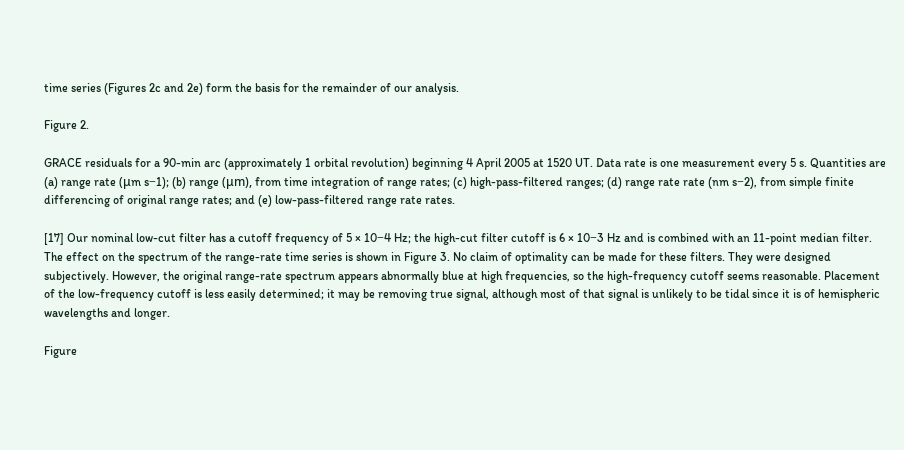time series (Figures 2c and 2e) form the basis for the remainder of our analysis.

Figure 2.

GRACE residuals for a 90-min arc (approximately 1 orbital revolution) beginning 4 April 2005 at 1520 UT. Data rate is one measurement every 5 s. Quantities are (a) range rate (μm s−1); (b) range (μm), from time integration of range rates; (c) high-pass-filtered ranges; (d) range rate rate (nm s−2), from simple finite differencing of original range rates; and (e) low-pass-filtered range rate rates.

[17] Our nominal low-cut filter has a cutoff frequency of 5 × 10−4 Hz; the high-cut filter cutoff is 6 × 10−3 Hz and is combined with an 11-point median filter. The effect on the spectrum of the range-rate time series is shown in Figure 3. No claim of optimality can be made for these filters. They were designed subjectively. However, the original range-rate spectrum appears abnormally blue at high frequencies, so the high-frequency cutoff seems reasonable. Placement of the low-frequency cutoff is less easily determined; it may be removing true signal, although most of that signal is unlikely to be tidal since it is of hemispheric wavelengths and longer.

Figure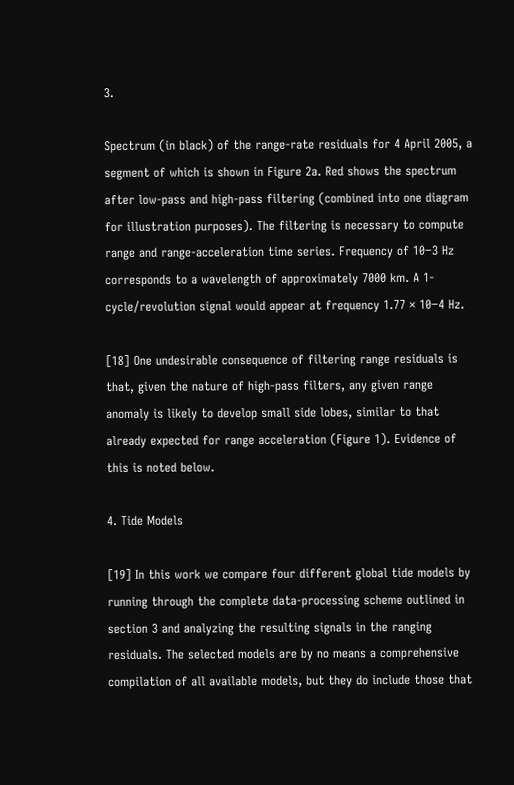3.

Spectrum (in black) of the range-rate residuals for 4 April 2005, a segment of which is shown in Figure 2a. Red shows the spectrum after low-pass and high-pass filtering (combined into one diagram for illustration purposes). The filtering is necessary to compute range and range-acceleration time series. Frequency of 10−3 Hz corresponds to a wavelength of approximately 7000 km. A 1-cycle/revolution signal would appear at frequency 1.77 × 10−4 Hz.

[18] One undesirable consequence of filtering range residuals is that, given the nature of high-pass filters, any given range anomaly is likely to develop small side lobes, similar to that already expected for range acceleration (Figure 1). Evidence of this is noted below.

4. Tide Models

[19] In this work we compare four different global tide models by running through the complete data-processing scheme outlined in section 3 and analyzing the resulting signals in the ranging residuals. The selected models are by no means a comprehensive compilation of all available models, but they do include those that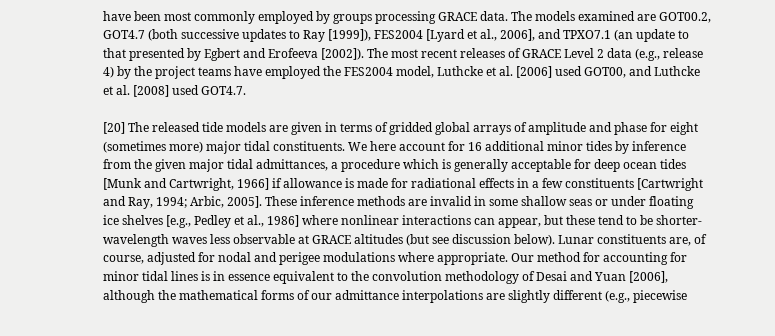have been most commonly employed by groups processing GRACE data. The models examined are GOT00.2, GOT4.7 (both successive updates to Ray [1999]), FES2004 [Lyard et al., 2006], and TPXO7.1 (an update to that presented by Egbert and Erofeeva [2002]). The most recent releases of GRACE Level 2 data (e.g., release 4) by the project teams have employed the FES2004 model, Luthcke et al. [2006] used GOT00, and Luthcke et al. [2008] used GOT4.7.

[20] The released tide models are given in terms of gridded global arrays of amplitude and phase for eight (sometimes more) major tidal constituents. We here account for 16 additional minor tides by inference from the given major tidal admittances, a procedure which is generally acceptable for deep ocean tides [Munk and Cartwright, 1966] if allowance is made for radiational effects in a few constituents [Cartwright and Ray, 1994; Arbic, 2005]. These inference methods are invalid in some shallow seas or under floating ice shelves [e.g., Pedley et al., 1986] where nonlinear interactions can appear, but these tend to be shorter-wavelength waves less observable at GRACE altitudes (but see discussion below). Lunar constituents are, of course, adjusted for nodal and perigee modulations where appropriate. Our method for accounting for minor tidal lines is in essence equivalent to the convolution methodology of Desai and Yuan [2006], although the mathematical forms of our admittance interpolations are slightly different (e.g., piecewise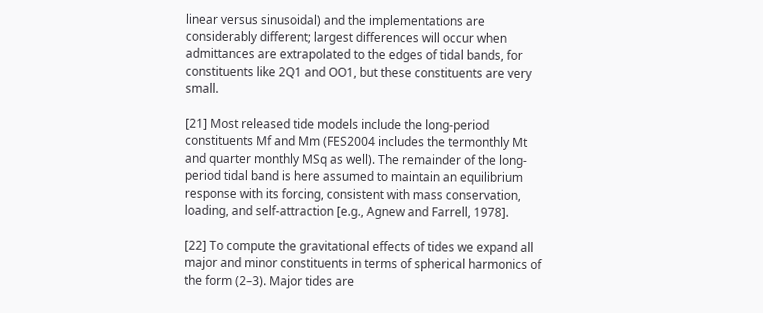linear versus sinusoidal) and the implementations are considerably different; largest differences will occur when admittances are extrapolated to the edges of tidal bands, for constituents like 2Q1 and OO1, but these constituents are very small.

[21] Most released tide models include the long-period constituents Mf and Mm (FES2004 includes the termonthly Mt and quarter monthly MSq as well). The remainder of the long-period tidal band is here assumed to maintain an equilibrium response with its forcing, consistent with mass conservation, loading, and self-attraction [e.g., Agnew and Farrell, 1978].

[22] To compute the gravitational effects of tides we expand all major and minor constituents in terms of spherical harmonics of the form (2–3). Major tides are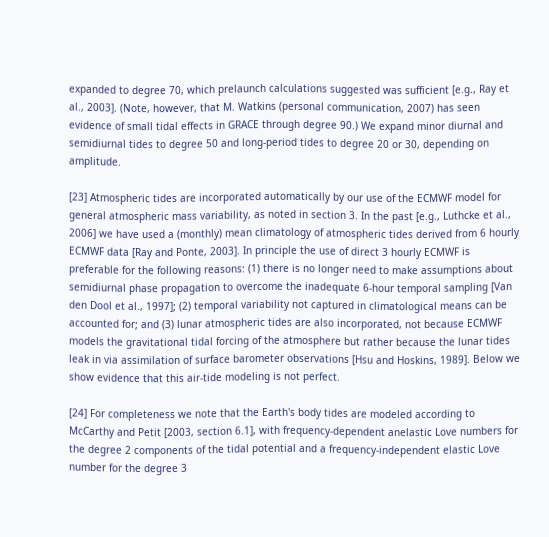expanded to degree 70, which prelaunch calculations suggested was sufficient [e.g., Ray et al., 2003]. (Note, however, that M. Watkins (personal communication, 2007) has seen evidence of small tidal effects in GRACE through degree 90.) We expand minor diurnal and semidiurnal tides to degree 50 and long-period tides to degree 20 or 30, depending on amplitude.

[23] Atmospheric tides are incorporated automatically by our use of the ECMWF model for general atmospheric mass variability, as noted in section 3. In the past [e.g., Luthcke et al., 2006] we have used a (monthly) mean climatology of atmospheric tides derived from 6 hourly ECMWF data [Ray and Ponte, 2003]. In principle the use of direct 3 hourly ECMWF is preferable for the following reasons: (1) there is no longer need to make assumptions about semidiurnal phase propagation to overcome the inadequate 6-hour temporal sampling [Van den Dool et al., 1997]; (2) temporal variability not captured in climatological means can be accounted for; and (3) lunar atmospheric tides are also incorporated, not because ECMWF models the gravitational tidal forcing of the atmosphere but rather because the lunar tides leak in via assimilation of surface barometer observations [Hsu and Hoskins, 1989]. Below we show evidence that this air-tide modeling is not perfect.

[24] For completeness we note that the Earth's body tides are modeled according to McCarthy and Petit [2003, section 6.1], with frequency-dependent anelastic Love numbers for the degree 2 components of the tidal potential and a frequency-independent elastic Love number for the degree 3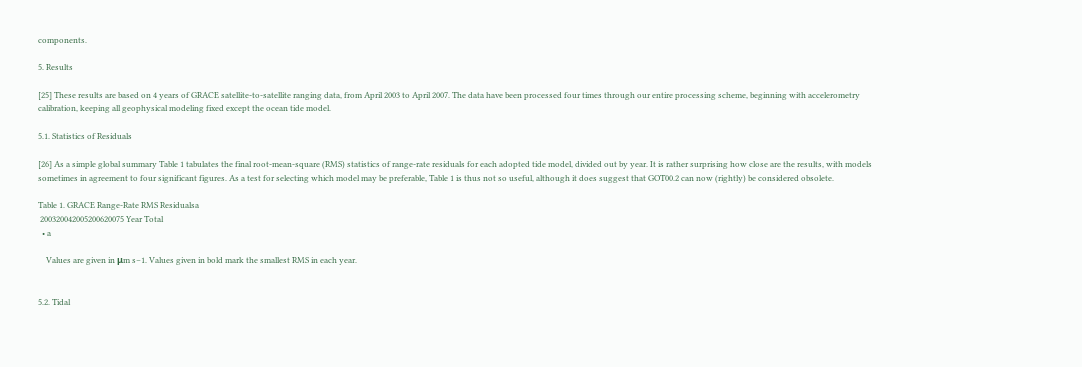components.

5. Results

[25] These results are based on 4 years of GRACE satellite-to-satellite ranging data, from April 2003 to April 2007. The data have been processed four times through our entire processing scheme, beginning with accelerometry calibration, keeping all geophysical modeling fixed except the ocean tide model.

5.1. Statistics of Residuals

[26] As a simple global summary Table 1 tabulates the final root-mean-square (RMS) statistics of range-rate residuals for each adopted tide model, divided out by year. It is rather surprising how close are the results, with models sometimes in agreement to four significant figures. As a test for selecting which model may be preferable, Table 1 is thus not so useful, although it does suggest that GOT00.2 can now (rightly) be considered obsolete.

Table 1. GRACE Range-Rate RMS Residualsa
 200320042005200620075 Year Total
  • a

    Values are given in μm s−1. Values given in bold mark the smallest RMS in each year.


5.2. Tidal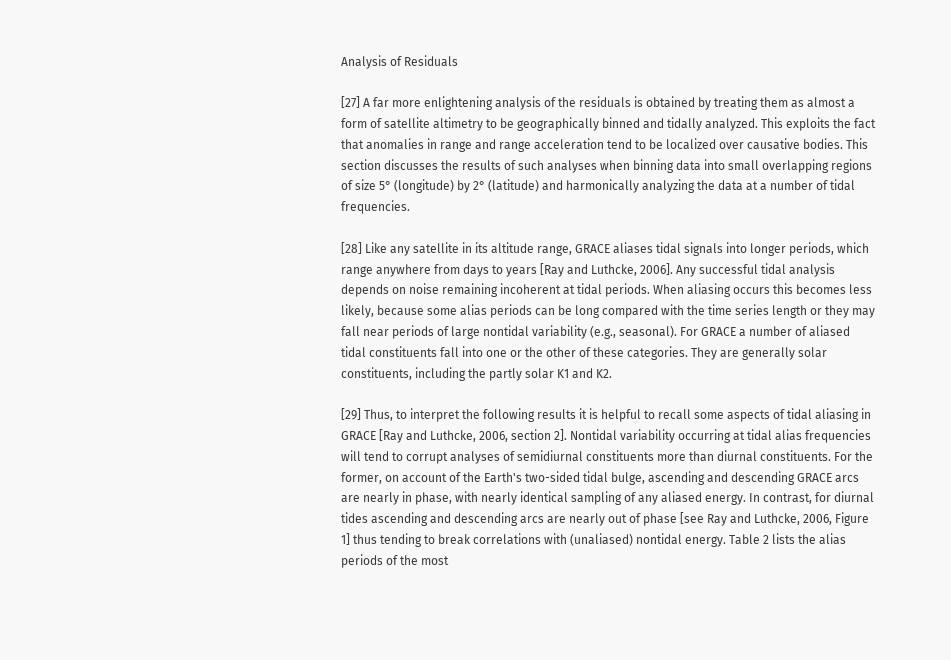Analysis of Residuals

[27] A far more enlightening analysis of the residuals is obtained by treating them as almost a form of satellite altimetry to be geographically binned and tidally analyzed. This exploits the fact that anomalies in range and range acceleration tend to be localized over causative bodies. This section discusses the results of such analyses when binning data into small overlapping regions of size 5° (longitude) by 2° (latitude) and harmonically analyzing the data at a number of tidal frequencies.

[28] Like any satellite in its altitude range, GRACE aliases tidal signals into longer periods, which range anywhere from days to years [Ray and Luthcke, 2006]. Any successful tidal analysis depends on noise remaining incoherent at tidal periods. When aliasing occurs this becomes less likely, because some alias periods can be long compared with the time series length or they may fall near periods of large nontidal variability (e.g., seasonal). For GRACE a number of aliased tidal constituents fall into one or the other of these categories. They are generally solar constituents, including the partly solar K1 and K2.

[29] Thus, to interpret the following results it is helpful to recall some aspects of tidal aliasing in GRACE [Ray and Luthcke, 2006, section 2]. Nontidal variability occurring at tidal alias frequencies will tend to corrupt analyses of semidiurnal constituents more than diurnal constituents. For the former, on account of the Earth's two-sided tidal bulge, ascending and descending GRACE arcs are nearly in phase, with nearly identical sampling of any aliased energy. In contrast, for diurnal tides ascending and descending arcs are nearly out of phase [see Ray and Luthcke, 2006, Figure 1] thus tending to break correlations with (unaliased) nontidal energy. Table 2 lists the alias periods of the most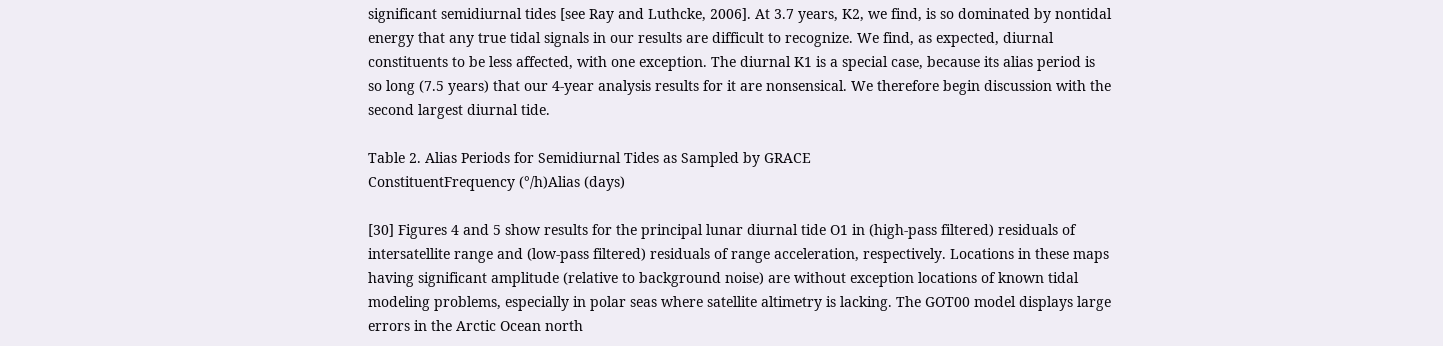significant semidiurnal tides [see Ray and Luthcke, 2006]. At 3.7 years, K2, we find, is so dominated by nontidal energy that any true tidal signals in our results are difficult to recognize. We find, as expected, diurnal constituents to be less affected, with one exception. The diurnal K1 is a special case, because its alias period is so long (7.5 years) that our 4-year analysis results for it are nonsensical. We therefore begin discussion with the second largest diurnal tide.

Table 2. Alias Periods for Semidiurnal Tides as Sampled by GRACE
ConstituentFrequency (°/h)Alias (days)

[30] Figures 4 and 5 show results for the principal lunar diurnal tide O1 in (high-pass filtered) residuals of intersatellite range and (low-pass filtered) residuals of range acceleration, respectively. Locations in these maps having significant amplitude (relative to background noise) are without exception locations of known tidal modeling problems, especially in polar seas where satellite altimetry is lacking. The GOT00 model displays large errors in the Arctic Ocean north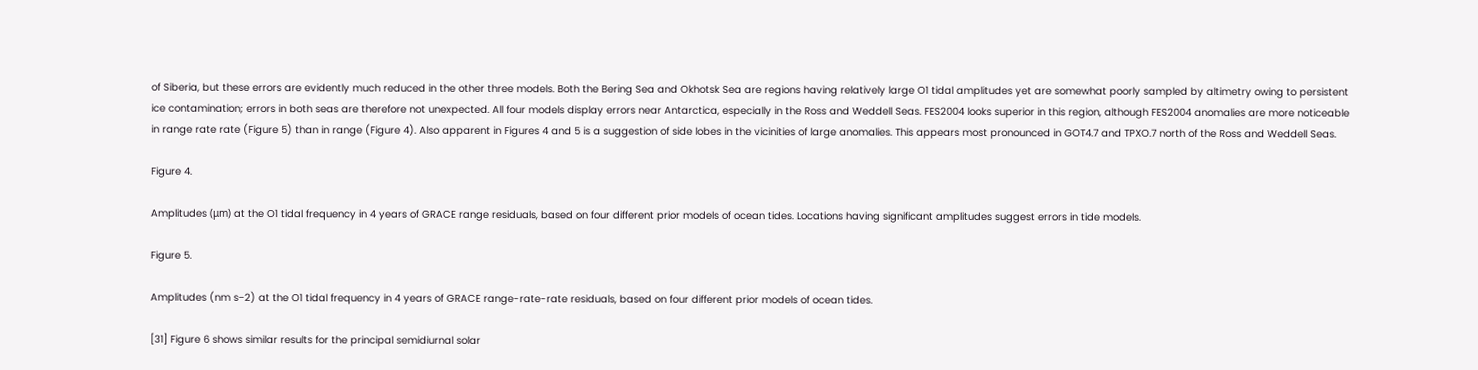of Siberia, but these errors are evidently much reduced in the other three models. Both the Bering Sea and Okhotsk Sea are regions having relatively large O1 tidal amplitudes yet are somewhat poorly sampled by altimetry owing to persistent ice contamination; errors in both seas are therefore not unexpected. All four models display errors near Antarctica, especially in the Ross and Weddell Seas. FES2004 looks superior in this region, although FES2004 anomalies are more noticeable in range rate rate (Figure 5) than in range (Figure 4). Also apparent in Figures 4 and 5 is a suggestion of side lobes in the vicinities of large anomalies. This appears most pronounced in GOT4.7 and TPXO.7 north of the Ross and Weddell Seas.

Figure 4.

Amplitudes (μm) at the O1 tidal frequency in 4 years of GRACE range residuals, based on four different prior models of ocean tides. Locations having significant amplitudes suggest errors in tide models.

Figure 5.

Amplitudes (nm s−2) at the O1 tidal frequency in 4 years of GRACE range-rate-rate residuals, based on four different prior models of ocean tides.

[31] Figure 6 shows similar results for the principal semidiurnal solar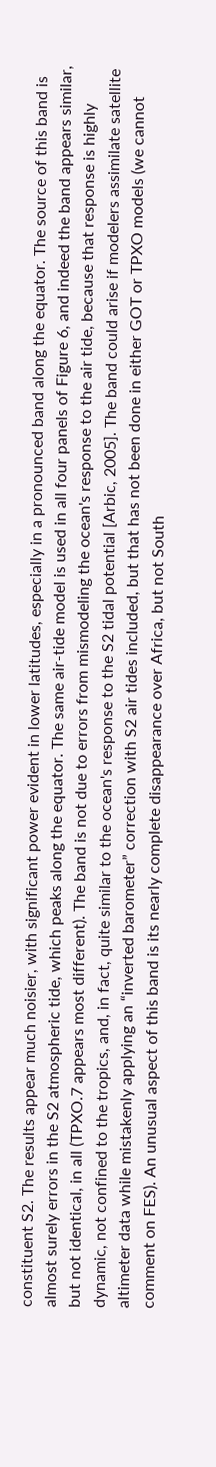constituent S2. The results appear much noisier, with significant power evident in lower latitudes, especially in a pronounced band along the equator. The source of this band is almost surely errors in the S2 atmospheric tide, which peaks along the equator. The same air-tide model is used in all four panels of Figure 6, and indeed the band appears similar, but not identical, in all (TPXO.7 appears most different). The band is not due to errors from mismodeling the ocean's response to the air tide, because that response is highly dynamic, not confined to the tropics, and, in fact, quite similar to the ocean's response to the S2 tidal potential [Arbic, 2005]. The band could arise if modelers assimilate satellite altimeter data while mistakenly applying an “inverted barometer” correction with S2 air tides included, but that has not been done in either GOT or TPXO models (we cannot comment on FES). An unusual aspect of this band is its nearly complete disappearance over Africa, but not South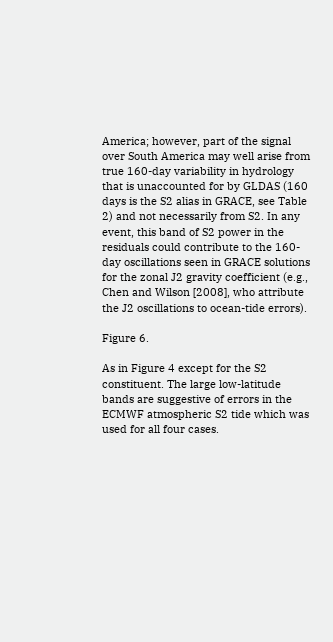America; however, part of the signal over South America may well arise from true 160-day variability in hydrology that is unaccounted for by GLDAS (160 days is the S2 alias in GRACE, see Table 2) and not necessarily from S2. In any event, this band of S2 power in the residuals could contribute to the 160-day oscillations seen in GRACE solutions for the zonal J2 gravity coefficient (e.g., Chen and Wilson [2008], who attribute the J2 oscillations to ocean-tide errors).

Figure 6.

As in Figure 4 except for the S2 constituent. The large low-latitude bands are suggestive of errors in the ECMWF atmospheric S2 tide which was used for all four cases.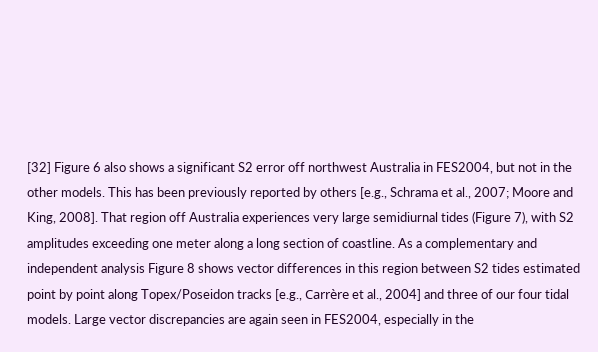[32] Figure 6 also shows a significant S2 error off northwest Australia in FES2004, but not in the other models. This has been previously reported by others [e.g., Schrama et al., 2007; Moore and King, 2008]. That region off Australia experiences very large semidiurnal tides (Figure 7), with S2 amplitudes exceeding one meter along a long section of coastline. As a complementary and independent analysis Figure 8 shows vector differences in this region between S2 tides estimated point by point along Topex/Poseidon tracks [e.g., Carrère et al., 2004] and three of our four tidal models. Large vector discrepancies are again seen in FES2004, especially in the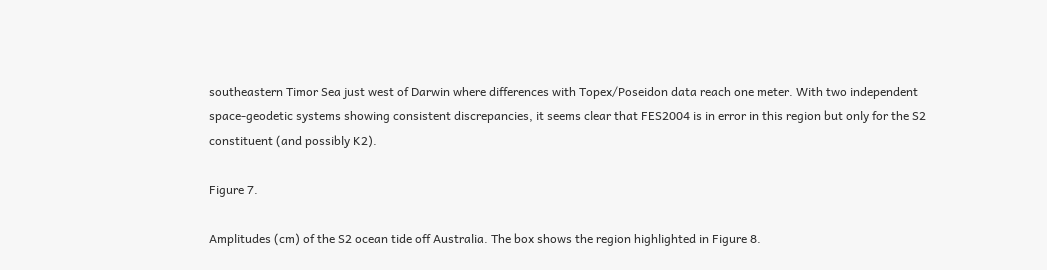southeastern Timor Sea just west of Darwin where differences with Topex/Poseidon data reach one meter. With two independent space-geodetic systems showing consistent discrepancies, it seems clear that FES2004 is in error in this region but only for the S2 constituent (and possibly K2).

Figure 7.

Amplitudes (cm) of the S2 ocean tide off Australia. The box shows the region highlighted in Figure 8.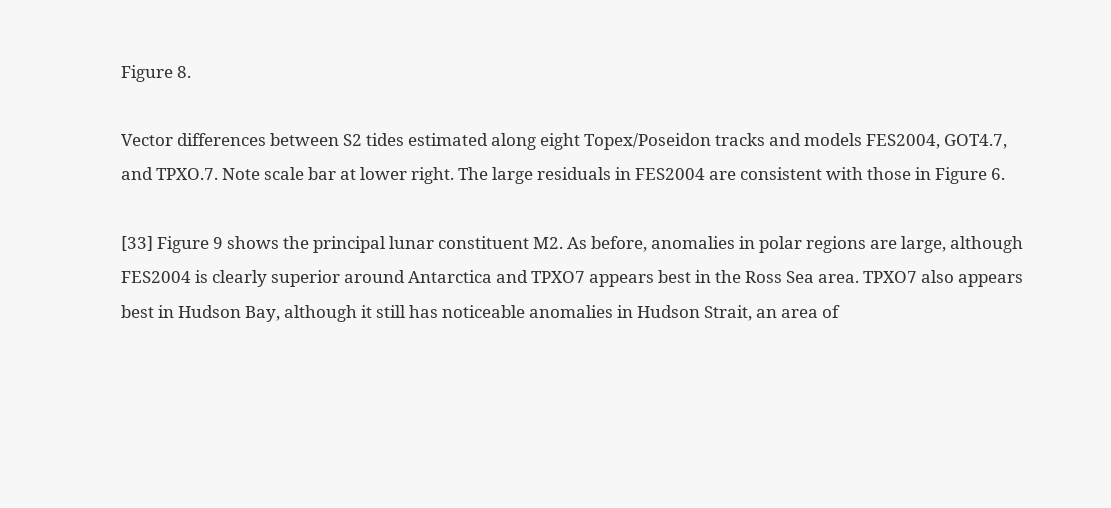Figure 8.

Vector differences between S2 tides estimated along eight Topex/Poseidon tracks and models FES2004, GOT4.7, and TPXO.7. Note scale bar at lower right. The large residuals in FES2004 are consistent with those in Figure 6.

[33] Figure 9 shows the principal lunar constituent M2. As before, anomalies in polar regions are large, although FES2004 is clearly superior around Antarctica and TPXO7 appears best in the Ross Sea area. TPXO7 also appears best in Hudson Bay, although it still has noticeable anomalies in Hudson Strait, an area of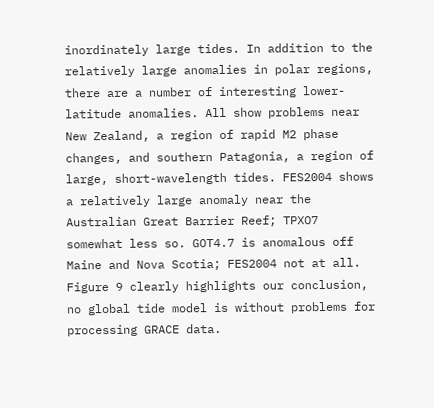inordinately large tides. In addition to the relatively large anomalies in polar regions, there are a number of interesting lower-latitude anomalies. All show problems near New Zealand, a region of rapid M2 phase changes, and southern Patagonia, a region of large, short-wavelength tides. FES2004 shows a relatively large anomaly near the Australian Great Barrier Reef; TPXO7 somewhat less so. GOT4.7 is anomalous off Maine and Nova Scotia; FES2004 not at all. Figure 9 clearly highlights our conclusion, no global tide model is without problems for processing GRACE data.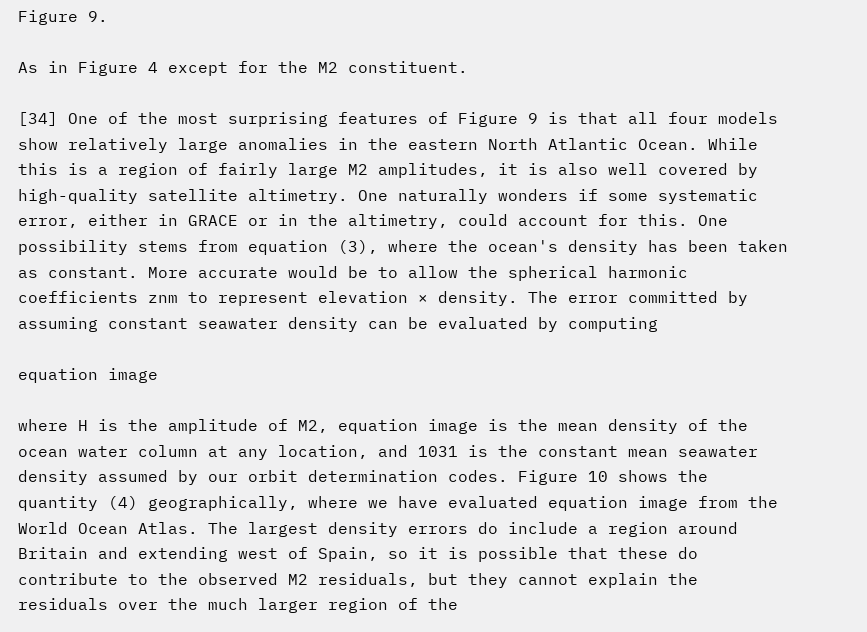Figure 9.

As in Figure 4 except for the M2 constituent.

[34] One of the most surprising features of Figure 9 is that all four models show relatively large anomalies in the eastern North Atlantic Ocean. While this is a region of fairly large M2 amplitudes, it is also well covered by high-quality satellite altimetry. One naturally wonders if some systematic error, either in GRACE or in the altimetry, could account for this. One possibility stems from equation (3), where the ocean's density has been taken as constant. More accurate would be to allow the spherical harmonic coefficients znm to represent elevation × density. The error committed by assuming constant seawater density can be evaluated by computing

equation image

where H is the amplitude of M2, equation image is the mean density of the ocean water column at any location, and 1031 is the constant mean seawater density assumed by our orbit determination codes. Figure 10 shows the quantity (4) geographically, where we have evaluated equation image from the World Ocean Atlas. The largest density errors do include a region around Britain and extending west of Spain, so it is possible that these do contribute to the observed M2 residuals, but they cannot explain the residuals over the much larger region of the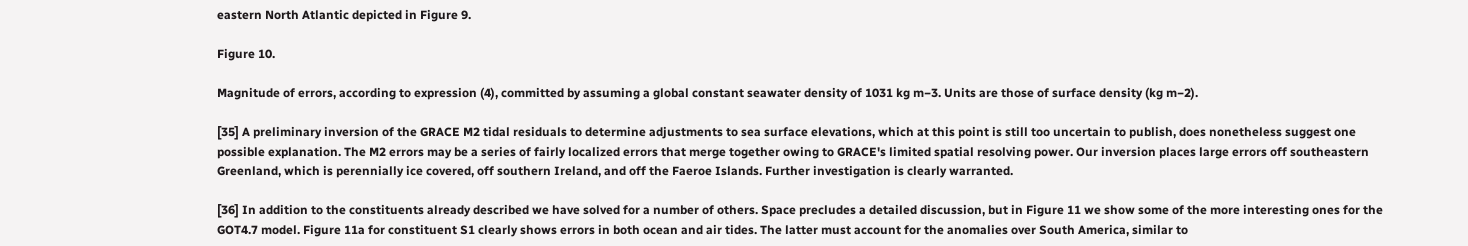eastern North Atlantic depicted in Figure 9.

Figure 10.

Magnitude of errors, according to expression (4), committed by assuming a global constant seawater density of 1031 kg m−3. Units are those of surface density (kg m−2).

[35] A preliminary inversion of the GRACE M2 tidal residuals to determine adjustments to sea surface elevations, which at this point is still too uncertain to publish, does nonetheless suggest one possible explanation. The M2 errors may be a series of fairly localized errors that merge together owing to GRACE's limited spatial resolving power. Our inversion places large errors off southeastern Greenland, which is perennially ice covered, off southern Ireland, and off the Faeroe Islands. Further investigation is clearly warranted.

[36] In addition to the constituents already described we have solved for a number of others. Space precludes a detailed discussion, but in Figure 11 we show some of the more interesting ones for the GOT4.7 model. Figure 11a for constituent S1 clearly shows errors in both ocean and air tides. The latter must account for the anomalies over South America, similar to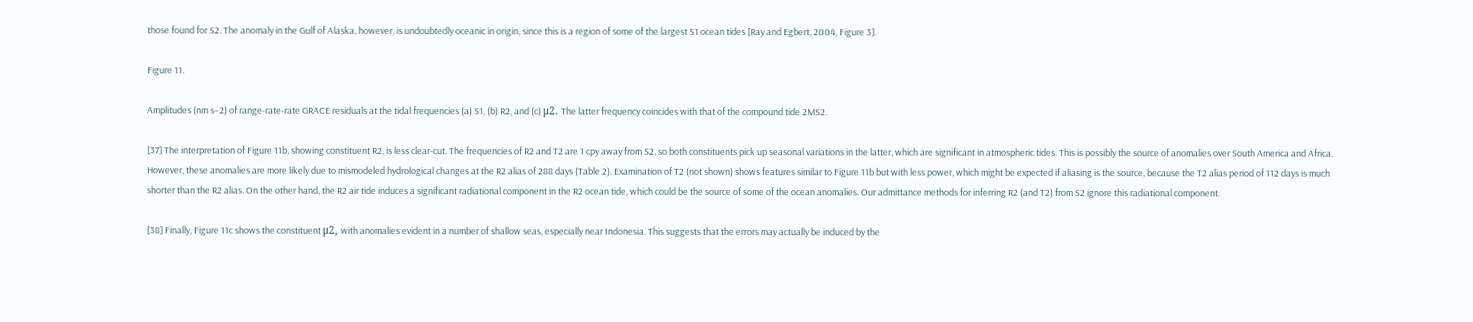those found for S2. The anomaly in the Gulf of Alaska, however, is undoubtedly oceanic in origin, since this is a region of some of the largest S1 ocean tides [Ray and Egbert, 2004, Figure 3].

Figure 11.

Amplitudes (nm s−2) of range-rate-rate GRACE residuals at the tidal frequencies (a) S1, (b) R2, and (c) μ2. The latter frequency coincides with that of the compound tide 2MS2.

[37] The interpretation of Figure 11b, showing constituent R2, is less clear-cut. The frequencies of R2 and T2 are 1 cpy away from S2, so both constituents pick up seasonal variations in the latter, which are significant in atmospheric tides. This is possibly the source of anomalies over South America and Africa. However, these anomalies are more likely due to mismodeled hydrological changes at the R2 alias of 288 days (Table 2). Examination of T2 (not shown) shows features similar to Figure 11b but with less power, which might be expected if aliasing is the source, because the T2 alias period of 112 days is much shorter than the R2 alias. On the other hand, the R2 air tide induces a significant radiational component in the R2 ocean tide, which could be the source of some of the ocean anomalies. Our admittance methods for inferring R2 (and T2) from S2 ignore this radiational component.

[38] Finally, Figure 11c shows the constituent μ2, with anomalies evident in a number of shallow seas, especially near Indonesia. This suggests that the errors may actually be induced by the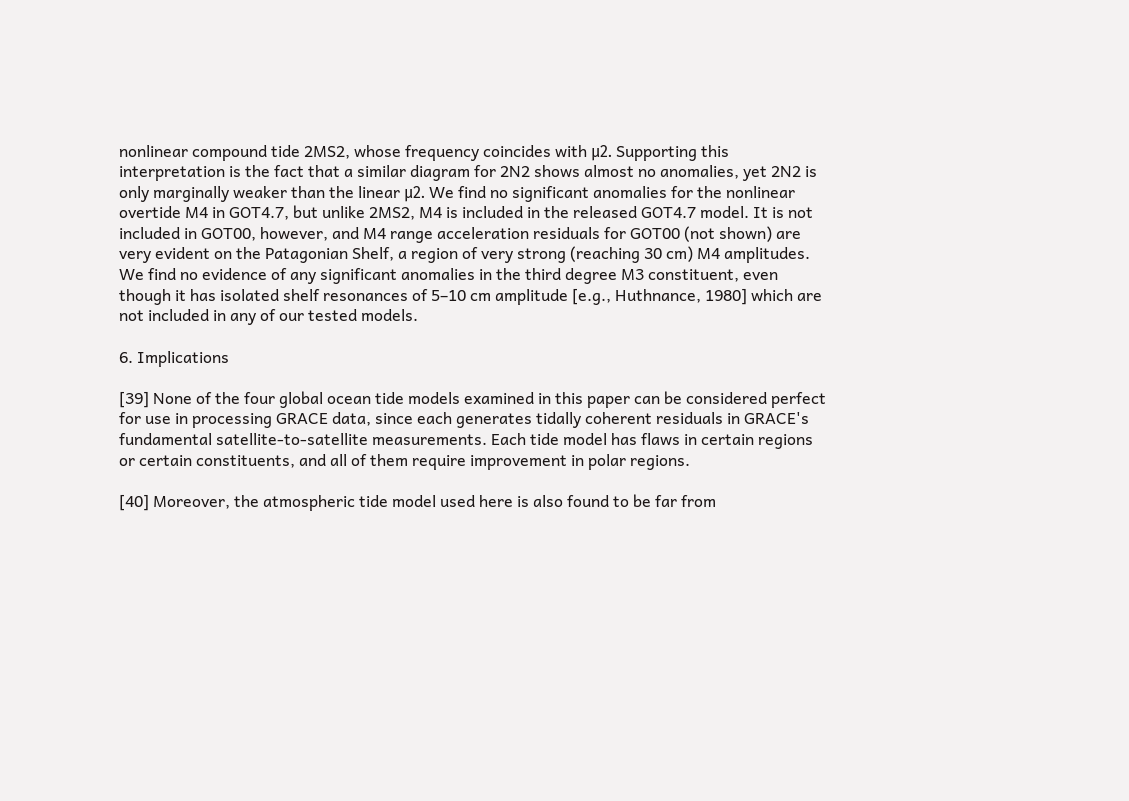nonlinear compound tide 2MS2, whose frequency coincides with μ2. Supporting this interpretation is the fact that a similar diagram for 2N2 shows almost no anomalies, yet 2N2 is only marginally weaker than the linear μ2. We find no significant anomalies for the nonlinear overtide M4 in GOT4.7, but unlike 2MS2, M4 is included in the released GOT4.7 model. It is not included in GOT00, however, and M4 range acceleration residuals for GOT00 (not shown) are very evident on the Patagonian Shelf, a region of very strong (reaching 30 cm) M4 amplitudes. We find no evidence of any significant anomalies in the third degree M3 constituent, even though it has isolated shelf resonances of 5–10 cm amplitude [e.g., Huthnance, 1980] which are not included in any of our tested models.

6. Implications

[39] None of the four global ocean tide models examined in this paper can be considered perfect for use in processing GRACE data, since each generates tidally coherent residuals in GRACE's fundamental satellite-to-satellite measurements. Each tide model has flaws in certain regions or certain constituents, and all of them require improvement in polar regions.

[40] Moreover, the atmospheric tide model used here is also found to be far from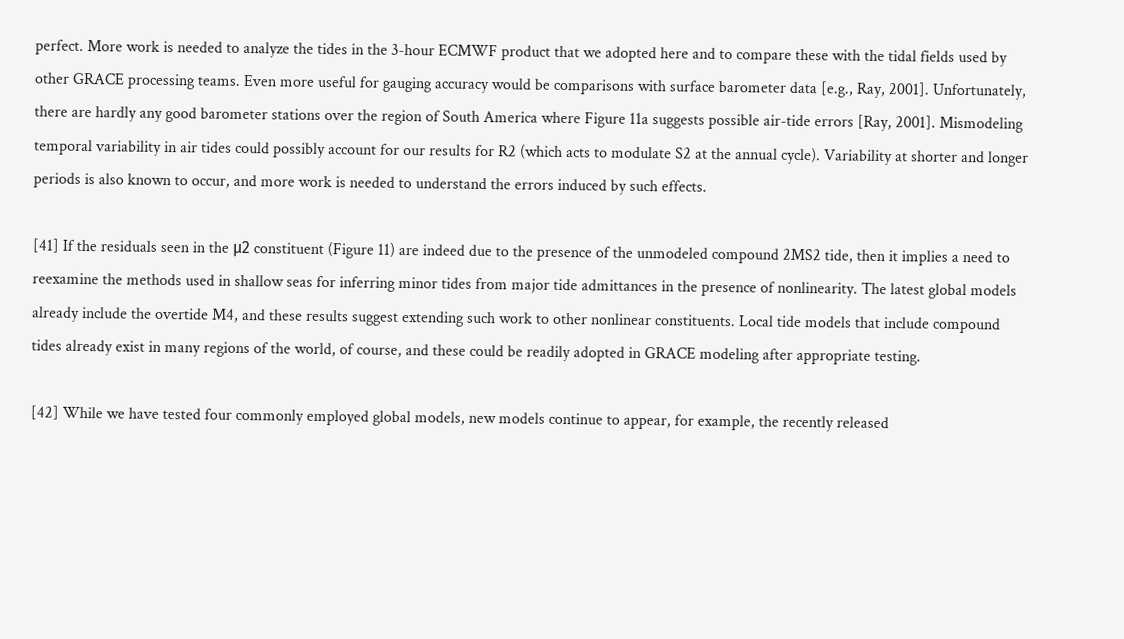perfect. More work is needed to analyze the tides in the 3-hour ECMWF product that we adopted here and to compare these with the tidal fields used by other GRACE processing teams. Even more useful for gauging accuracy would be comparisons with surface barometer data [e.g., Ray, 2001]. Unfortunately, there are hardly any good barometer stations over the region of South America where Figure 11a suggests possible air-tide errors [Ray, 2001]. Mismodeling temporal variability in air tides could possibly account for our results for R2 (which acts to modulate S2 at the annual cycle). Variability at shorter and longer periods is also known to occur, and more work is needed to understand the errors induced by such effects.

[41] If the residuals seen in the μ2 constituent (Figure 11) are indeed due to the presence of the unmodeled compound 2MS2 tide, then it implies a need to reexamine the methods used in shallow seas for inferring minor tides from major tide admittances in the presence of nonlinearity. The latest global models already include the overtide M4, and these results suggest extending such work to other nonlinear constituents. Local tide models that include compound tides already exist in many regions of the world, of course, and these could be readily adopted in GRACE modeling after appropriate testing.

[42] While we have tested four commonly employed global models, new models continue to appear, for example, the recently released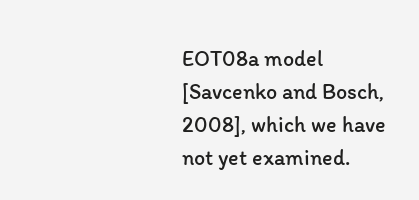EOT08a model [Savcenko and Bosch, 2008], which we have not yet examined.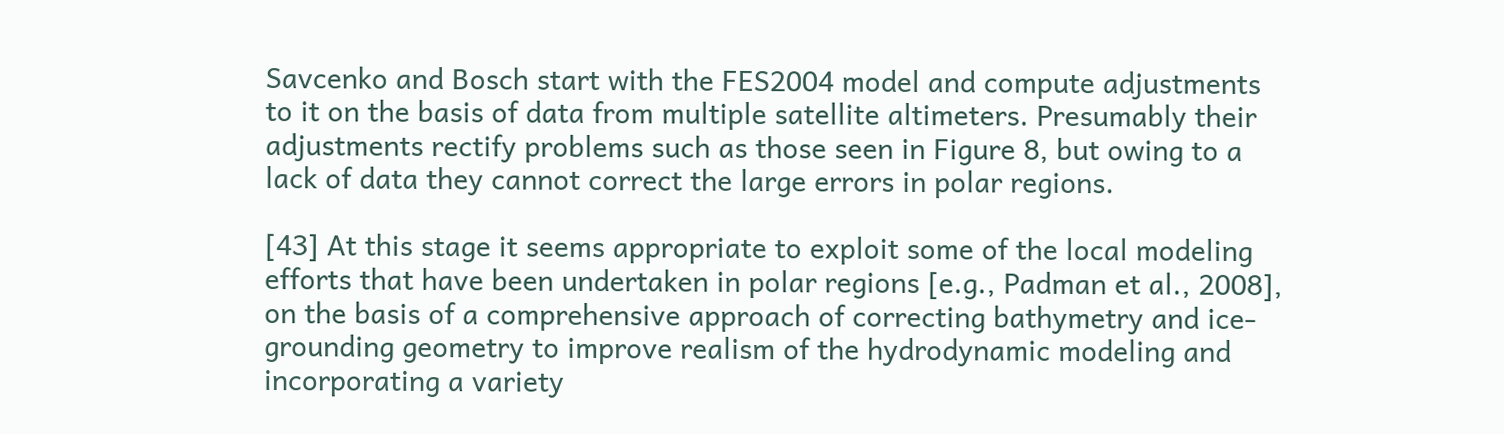Savcenko and Bosch start with the FES2004 model and compute adjustments to it on the basis of data from multiple satellite altimeters. Presumably their adjustments rectify problems such as those seen in Figure 8, but owing to a lack of data they cannot correct the large errors in polar regions.

[43] At this stage it seems appropriate to exploit some of the local modeling efforts that have been undertaken in polar regions [e.g., Padman et al., 2008], on the basis of a comprehensive approach of correcting bathymetry and ice-grounding geometry to improve realism of the hydrodynamic modeling and incorporating a variety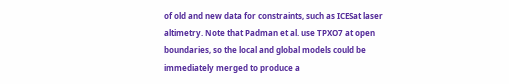of old and new data for constraints, such as ICESat laser altimetry. Note that Padman et al. use TPXO7 at open boundaries, so the local and global models could be immediately merged to produce a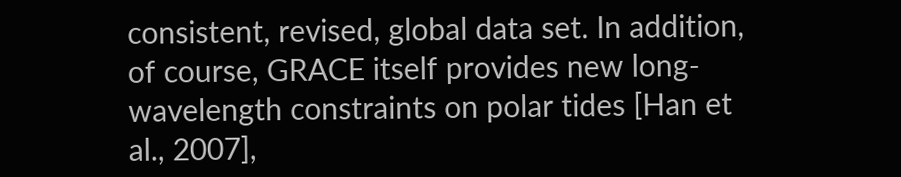consistent, revised, global data set. In addition, of course, GRACE itself provides new long-wavelength constraints on polar tides [Han et al., 2007],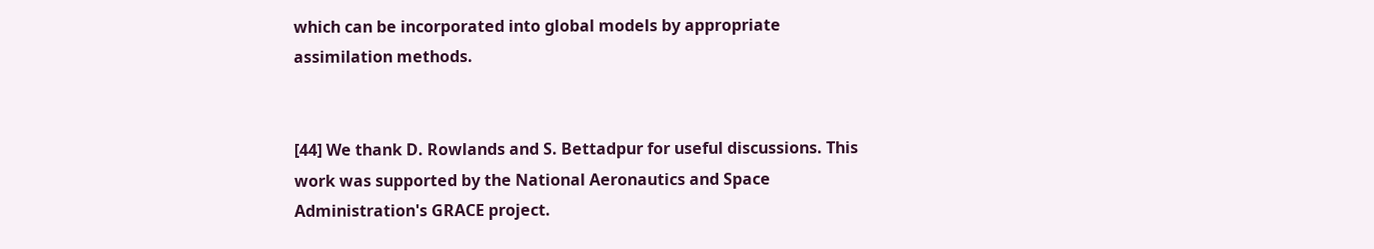which can be incorporated into global models by appropriate assimilation methods.


[44] We thank D. Rowlands and S. Bettadpur for useful discussions. This work was supported by the National Aeronautics and Space Administration's GRACE project.